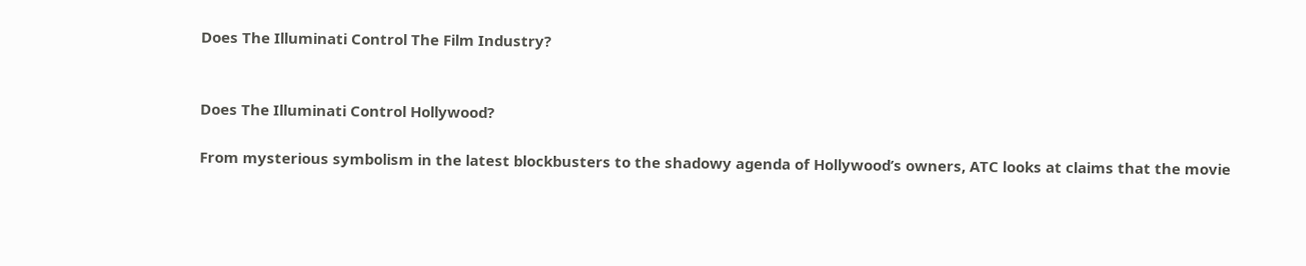Does The Illuminati Control The Film Industry?


Does The Illuminati Control Hollywood?

From mysterious symbolism in the latest blockbusters to the shadowy agenda of Hollywood’s owners, ATC looks at claims that the movie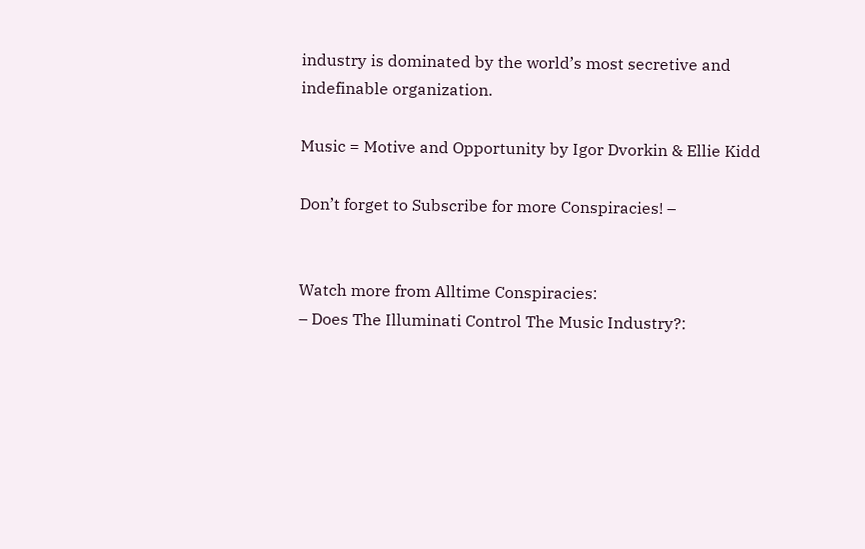industry is dominated by the world’s most secretive and indefinable organization.

Music = Motive and Opportunity by Igor Dvorkin & Ellie Kidd

Don’t forget to Subscribe for more Conspiracies! –


Watch more from Alltime Conspiracies:
– Does The Illuminati Control The Music Industry?: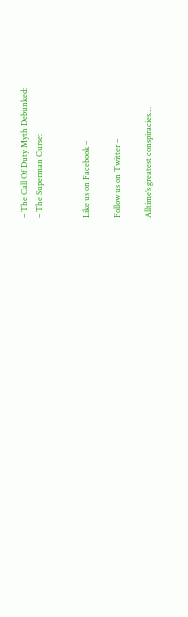– The Call Of Duty Myth Debunked:
– The Superman Curse:


Like us on Facebook –

Follow us on Twitter –

Alltime’s greatest conspiracies…